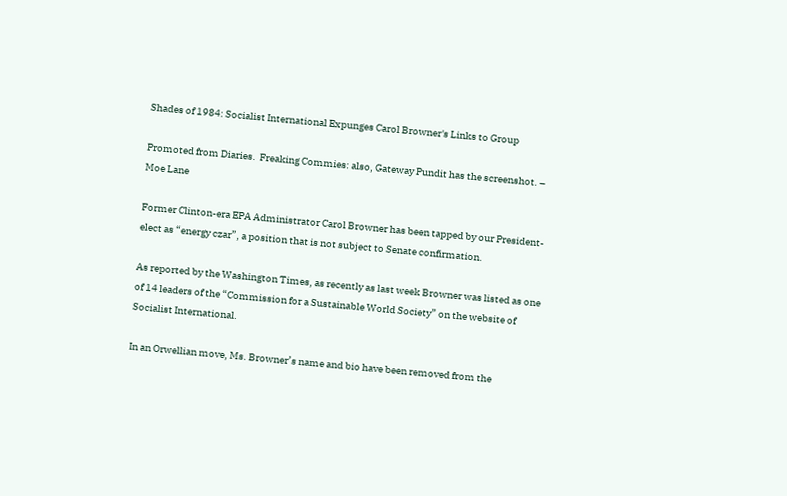Shades of 1984: Socialist International Expunges Carol Browner's Links to Group

Promoted from Diaries.  Freaking Commies: also, Gateway Pundit has the screenshot. – Moe Lane

Former Clinton-era EPA Administrator Carol Browner has been tapped by our President-elect as “energy czar”, a position that is not subject to Senate confirmation.

As reported by the Washington Times, as recently as last week Browner was listed as one of 14 leaders of the “Commission for a Sustainable World Society” on the website of Socialist International.

In an Orwellian move, Ms. Browner’s name and bio have been removed from the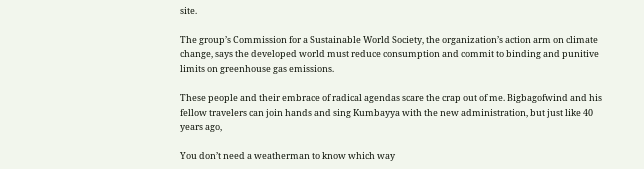site.

The group’s Commission for a Sustainable World Society, the organization’s action arm on climate change, says the developed world must reduce consumption and commit to binding and punitive limits on greenhouse gas emissions.

These people and their embrace of radical agendas scare the crap out of me. Bigbagofwind and his fellow travelers can join hands and sing Kumbayya with the new administration, but just like 40 years ago,

You don’t need a weatherman to know which way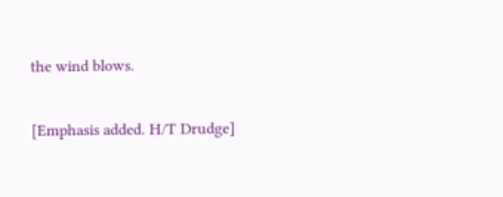the wind blows.

[Emphasis added. H/T Drudge]